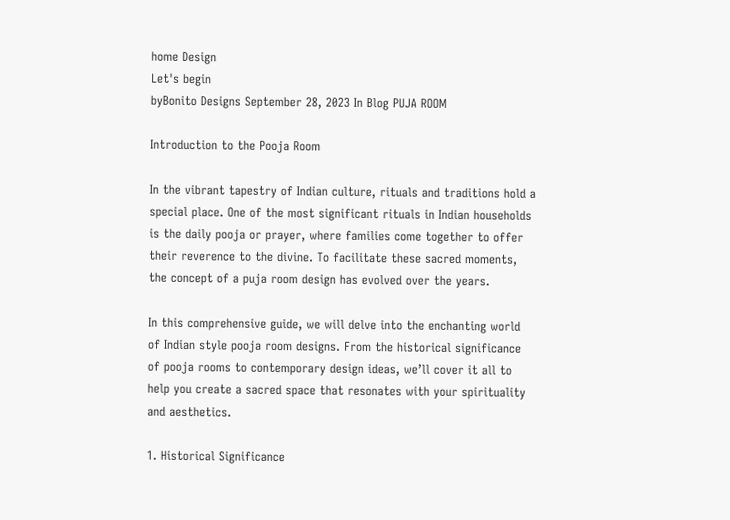home Design
Let's begin
byBonito Designs September 28, 2023 In Blog PUJA ROOM

Introduction to the Pooja Room

In the vibrant tapestry of Indian culture, rituals and traditions hold a special place. One of the most significant rituals in Indian households is the daily pooja or prayer, where families come together to offer their reverence to the divine. To facilitate these sacred moments, the concept of a puja room design has evolved over the years.

In this comprehensive guide, we will delve into the enchanting world of Indian style pooja room designs. From the historical significance of pooja rooms to contemporary design ideas, we’ll cover it all to help you create a sacred space that resonates with your spirituality and aesthetics.

1. Historical Significance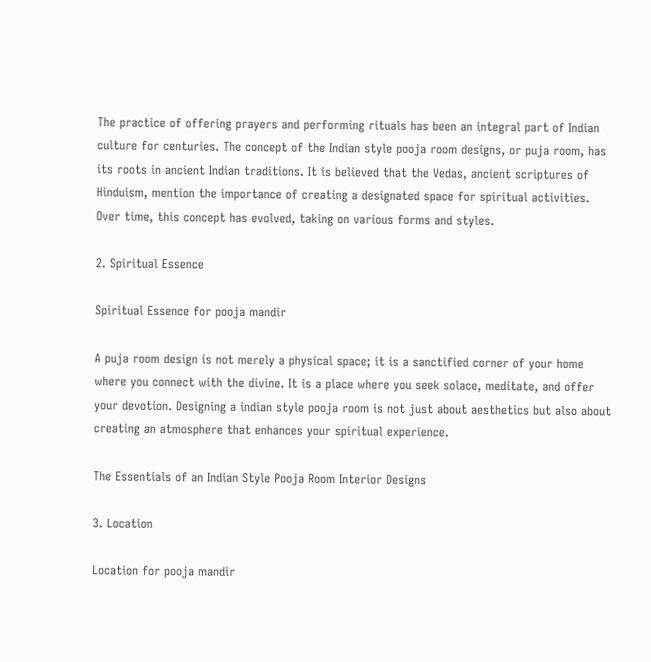The practice of offering prayers and performing rituals has been an integral part of Indian culture for centuries. The concept of the Indian style pooja room designs, or puja room, has its roots in ancient Indian traditions. It is believed that the Vedas, ancient scriptures of Hinduism, mention the importance of creating a designated space for spiritual activities. Over time, this concept has evolved, taking on various forms and styles.

2. Spiritual Essence

Spiritual Essence for pooja mandir

A puja room design is not merely a physical space; it is a sanctified corner of your home where you connect with the divine. It is a place where you seek solace, meditate, and offer your devotion. Designing a indian style pooja room is not just about aesthetics but also about creating an atmosphere that enhances your spiritual experience.

The Essentials of an Indian Style Pooja Room Interior Designs

3. Location

Location for pooja mandir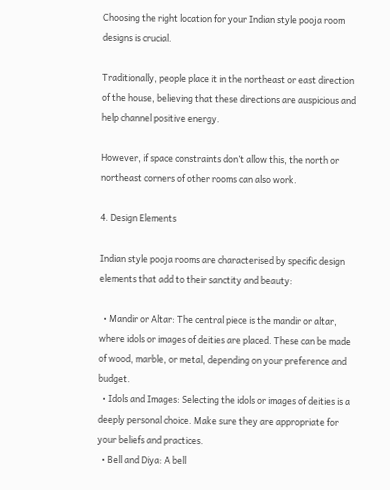Choosing the right location for your Indian style pooja room designs is crucial.

Traditionally, people place it in the northeast or east direction of the house, believing that these directions are auspicious and help channel positive energy.

However, if space constraints don’t allow this, the north or northeast corners of other rooms can also work.

4. Design Elements

Indian style pooja rooms are characterised by specific design elements that add to their sanctity and beauty:

  • Mandir or Altar: The central piece is the mandir or altar, where idols or images of deities are placed. These can be made of wood, marble, or metal, depending on your preference and budget.
  • Idols and Images: Selecting the idols or images of deities is a deeply personal choice. Make sure they are appropriate for your beliefs and practices.
  • Bell and Diya: A bell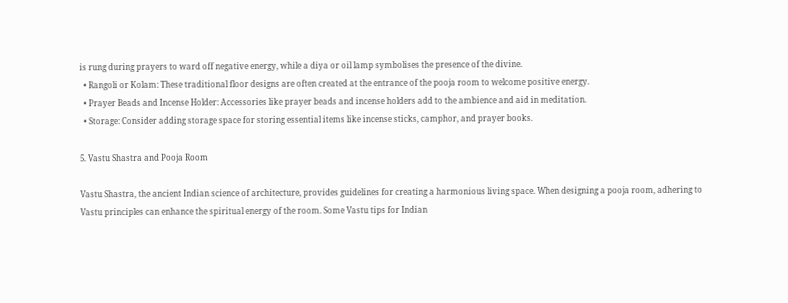is rung during prayers to ward off negative energy, while a diya or oil lamp symbolises the presence of the divine.
  • Rangoli or Kolam: These traditional floor designs are often created at the entrance of the pooja room to welcome positive energy.
  • Prayer Beads and Incense Holder: Accessories like prayer beads and incense holders add to the ambience and aid in meditation.
  • Storage: Consider adding storage space for storing essential items like incense sticks, camphor, and prayer books.

5. Vastu Shastra and Pooja Room

Vastu Shastra, the ancient Indian science of architecture, provides guidelines for creating a harmonious living space. When designing a pooja room, adhering to Vastu principles can enhance the spiritual energy of the room. Some Vastu tips for Indian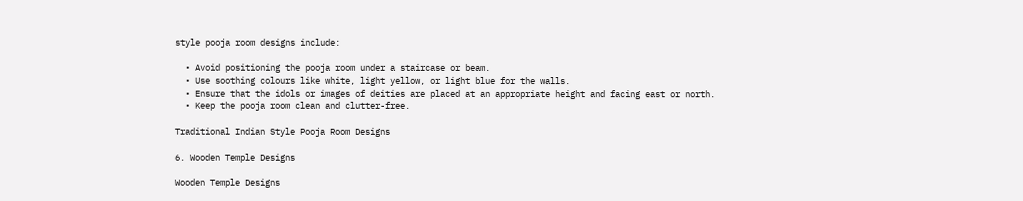style pooja room designs include:

  • Avoid positioning the pooja room under a staircase or beam.
  • Use soothing colours like white, light yellow, or light blue for the walls.
  • Ensure that the idols or images of deities are placed at an appropriate height and facing east or north.
  • Keep the pooja room clean and clutter-free.

Traditional Indian Style Pooja Room Designs

6. Wooden Temple Designs

Wooden Temple Designs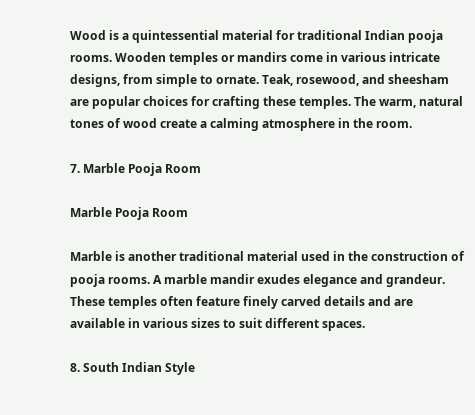Wood is a quintessential material for traditional Indian pooja rooms. Wooden temples or mandirs come in various intricate designs, from simple to ornate. Teak, rosewood, and sheesham are popular choices for crafting these temples. The warm, natural tones of wood create a calming atmosphere in the room.

7. Marble Pooja Room

Marble Pooja Room

Marble is another traditional material used in the construction of pooja rooms. A marble mandir exudes elegance and grandeur. These temples often feature finely carved details and are available in various sizes to suit different spaces.

8. South Indian Style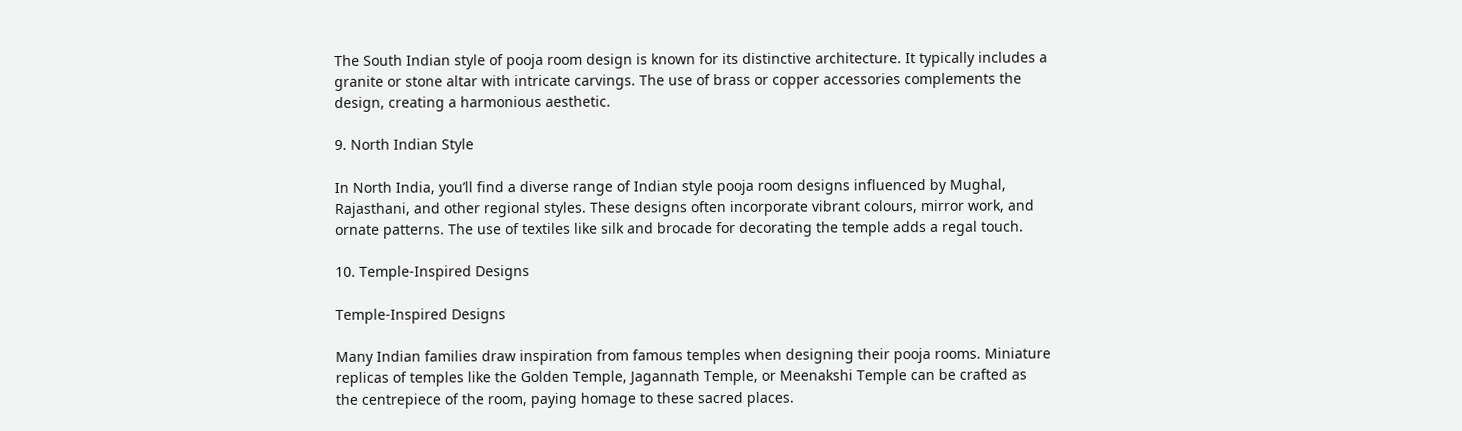The South Indian style of pooja room design is known for its distinctive architecture. It typically includes a granite or stone altar with intricate carvings. The use of brass or copper accessories complements the design, creating a harmonious aesthetic.

9. North Indian Style

In North India, you’ll find a diverse range of Indian style pooja room designs influenced by Mughal, Rajasthani, and other regional styles. These designs often incorporate vibrant colours, mirror work, and ornate patterns. The use of textiles like silk and brocade for decorating the temple adds a regal touch.

10. Temple-Inspired Designs

Temple-Inspired Designs

Many Indian families draw inspiration from famous temples when designing their pooja rooms. Miniature replicas of temples like the Golden Temple, Jagannath Temple, or Meenakshi Temple can be crafted as the centrepiece of the room, paying homage to these sacred places.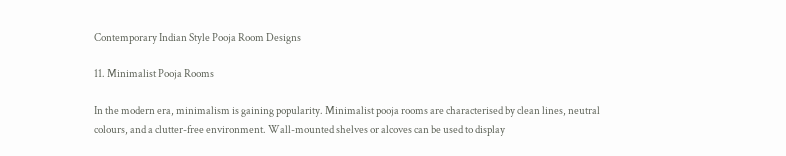Contemporary Indian Style Pooja Room Designs

11. Minimalist Pooja Rooms

In the modern era, minimalism is gaining popularity. Minimalist pooja rooms are characterised by clean lines, neutral colours, and a clutter-free environment. Wall-mounted shelves or alcoves can be used to display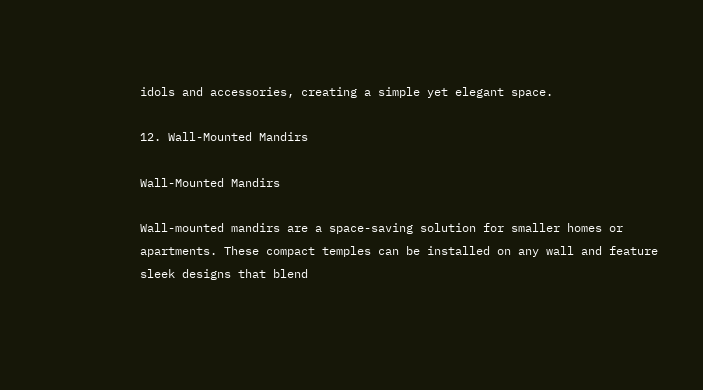idols and accessories, creating a simple yet elegant space.

12. Wall-Mounted Mandirs

Wall-Mounted Mandirs

Wall-mounted mandirs are a space-saving solution for smaller homes or apartments. These compact temples can be installed on any wall and feature sleek designs that blend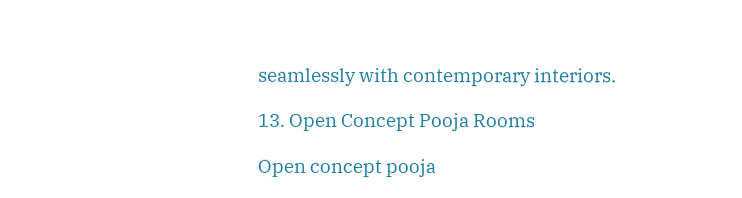seamlessly with contemporary interiors.

13. Open Concept Pooja Rooms

Open concept pooja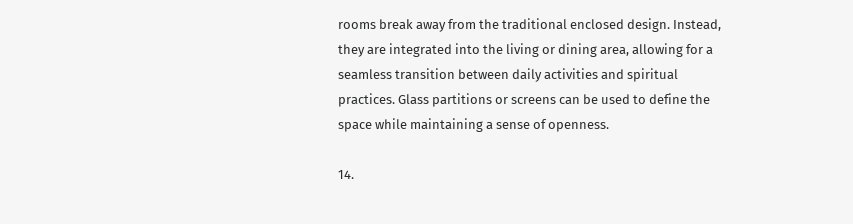rooms break away from the traditional enclosed design. Instead, they are integrated into the living or dining area, allowing for a seamless transition between daily activities and spiritual practices. Glass partitions or screens can be used to define the space while maintaining a sense of openness.

14.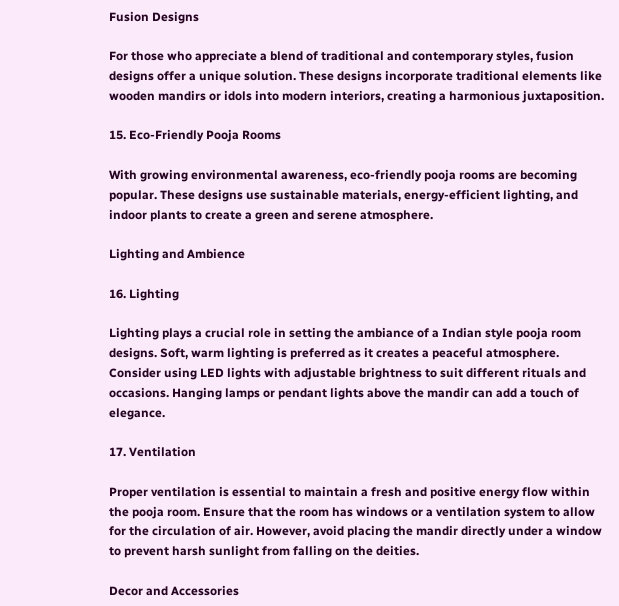Fusion Designs

For those who appreciate a blend of traditional and contemporary styles, fusion designs offer a unique solution. These designs incorporate traditional elements like wooden mandirs or idols into modern interiors, creating a harmonious juxtaposition.

15. Eco-Friendly Pooja Rooms

With growing environmental awareness, eco-friendly pooja rooms are becoming popular. These designs use sustainable materials, energy-efficient lighting, and indoor plants to create a green and serene atmosphere.

Lighting and Ambience

16. Lighting

Lighting plays a crucial role in setting the ambiance of a Indian style pooja room designs. Soft, warm lighting is preferred as it creates a peaceful atmosphere. Consider using LED lights with adjustable brightness to suit different rituals and occasions. Hanging lamps or pendant lights above the mandir can add a touch of elegance.

17. Ventilation

Proper ventilation is essential to maintain a fresh and positive energy flow within the pooja room. Ensure that the room has windows or a ventilation system to allow for the circulation of air. However, avoid placing the mandir directly under a window to prevent harsh sunlight from falling on the deities.

Decor and Accessories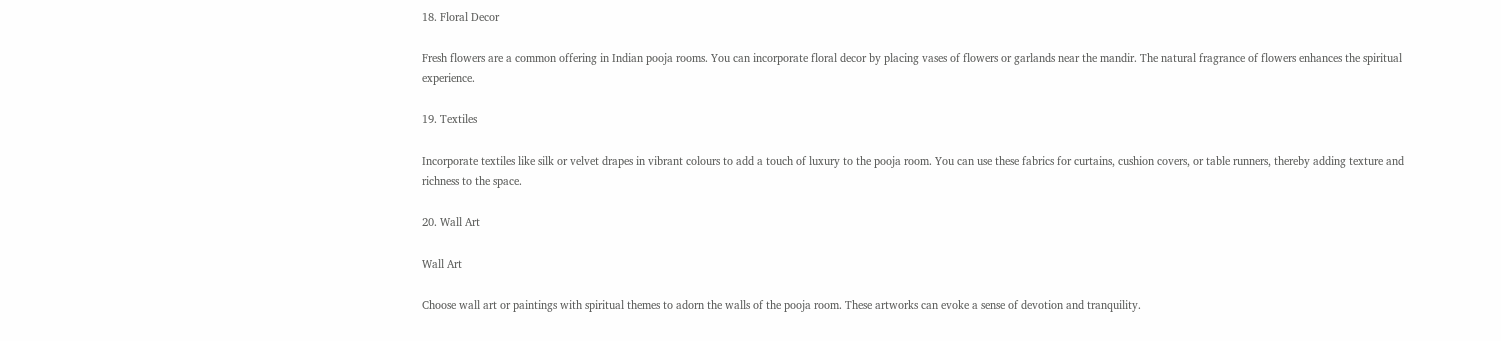18. Floral Decor

Fresh flowers are a common offering in Indian pooja rooms. You can incorporate floral decor by placing vases of flowers or garlands near the mandir. The natural fragrance of flowers enhances the spiritual experience.

19. Textiles

Incorporate textiles like silk or velvet drapes in vibrant colours to add a touch of luxury to the pooja room. You can use these fabrics for curtains, cushion covers, or table runners, thereby adding texture and richness to the space.

20. Wall Art

Wall Art

Choose wall art or paintings with spiritual themes to adorn the walls of the pooja room. These artworks can evoke a sense of devotion and tranquility.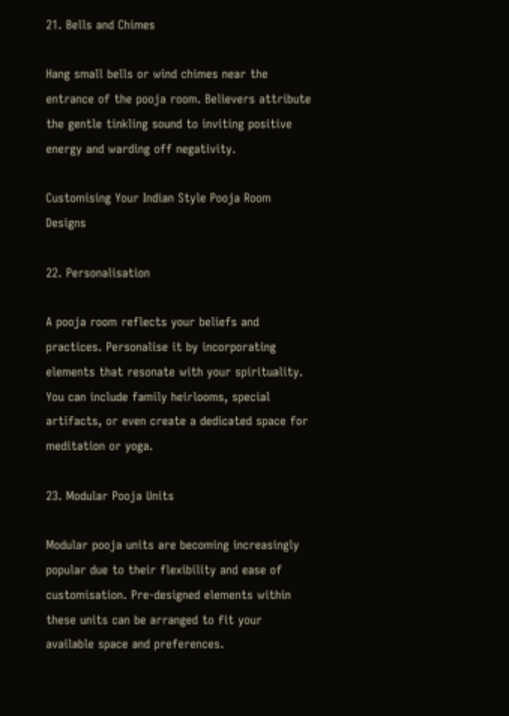21. Bells and Chimes

Hang small bells or wind chimes near the entrance of the pooja room. Believers attribute the gentle tinkling sound to inviting positive energy and warding off negativity.

Customising Your Indian Style Pooja Room Designs

22. Personalisation

A pooja room reflects your beliefs and practices. Personalise it by incorporating elements that resonate with your spirituality. You can include family heirlooms, special artifacts, or even create a dedicated space for meditation or yoga.

23. Modular Pooja Units

Modular pooja units are becoming increasingly popular due to their flexibility and ease of customisation. Pre-designed elements within these units can be arranged to fit your available space and preferences.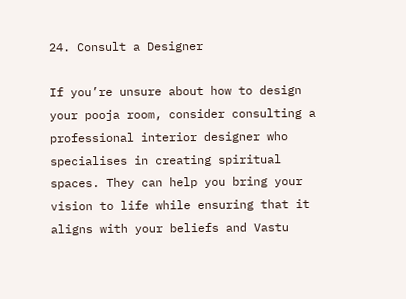24. Consult a Designer

If you’re unsure about how to design your pooja room, consider consulting a professional interior designer who specialises in creating spiritual spaces. They can help you bring your vision to life while ensuring that it aligns with your beliefs and Vastu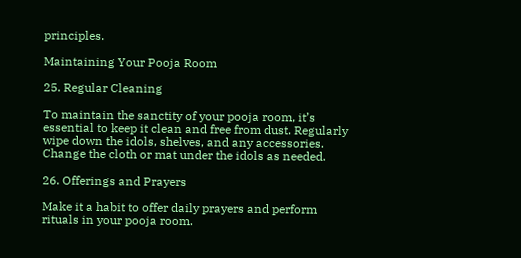principles.

Maintaining Your Pooja Room

25. Regular Cleaning

To maintain the sanctity of your pooja room, it’s essential to keep it clean and free from dust. Regularly wipe down the idols, shelves, and any accessories. Change the cloth or mat under the idols as needed.

26. Offerings and Prayers

Make it a habit to offer daily prayers and perform rituals in your pooja room.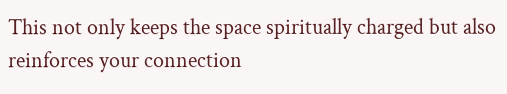This not only keeps the space spiritually charged but also reinforces your connection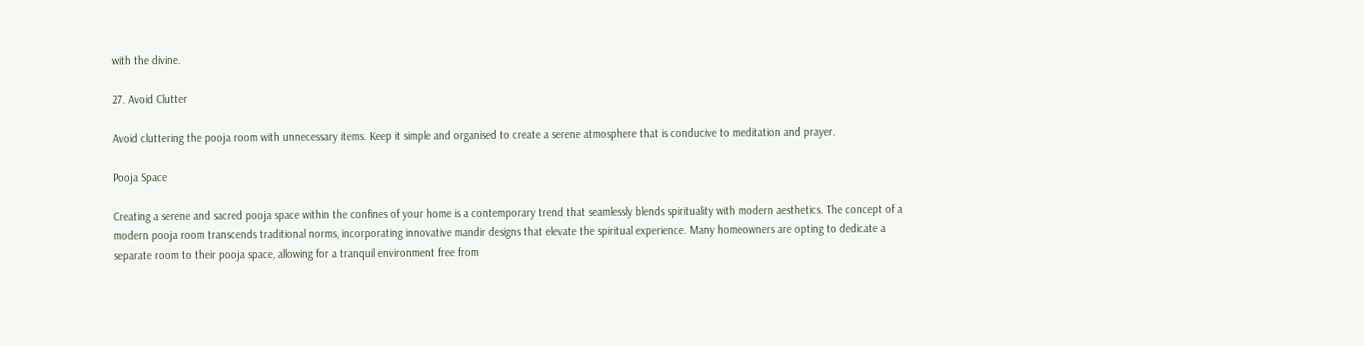with the divine.

27. Avoid Clutter

Avoid cluttering the pooja room with unnecessary items. Keep it simple and organised to create a serene atmosphere that is conducive to meditation and prayer.

Pooja Space

Creating a serene and sacred pooja space within the confines of your home is a contemporary trend that seamlessly blends spirituality with modern aesthetics. The concept of a modern pooja room transcends traditional norms, incorporating innovative mandir designs that elevate the spiritual experience. Many homeowners are opting to dedicate a separate room to their pooja space, allowing for a tranquil environment free from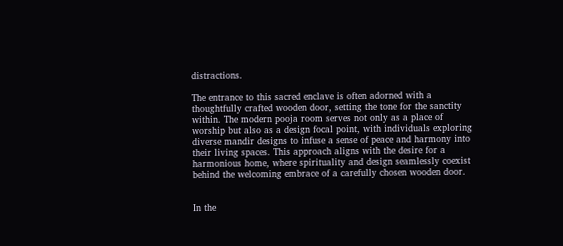distractions.

The entrance to this sacred enclave is often adorned with a thoughtfully crafted wooden door, setting the tone for the sanctity within. The modern pooja room serves not only as a place of worship but also as a design focal point, with individuals exploring diverse mandir designs to infuse a sense of peace and harmony into their living spaces. This approach aligns with the desire for a harmonious home, where spirituality and design seamlessly coexist behind the welcoming embrace of a carefully chosen wooden door.


In the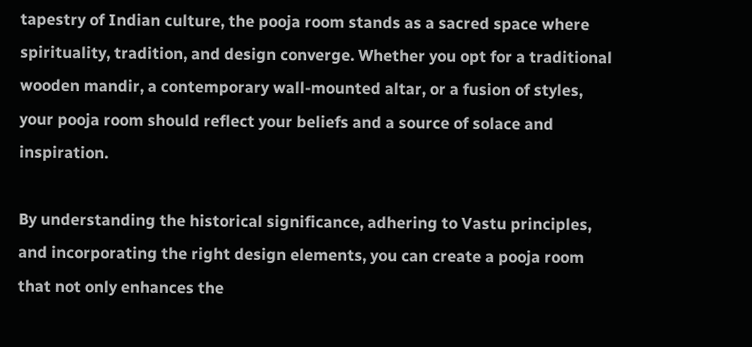tapestry of Indian culture, the pooja room stands as a sacred space where spirituality, tradition, and design converge. Whether you opt for a traditional wooden mandir, a contemporary wall-mounted altar, or a fusion of styles, your pooja room should reflect your beliefs and a source of solace and inspiration.

By understanding the historical significance, adhering to Vastu principles, and incorporating the right design elements, you can create a pooja room that not only enhances the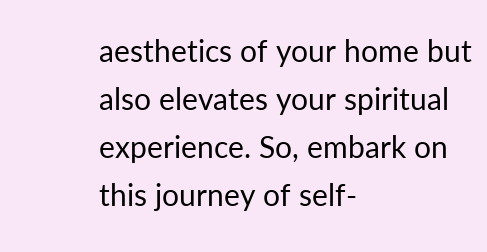aesthetics of your home but also elevates your spiritual experience. So, embark on this journey of self-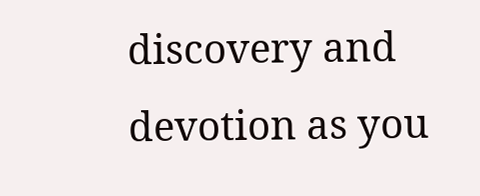discovery and devotion as you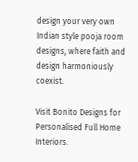design your very own Indian style pooja room designs, where faith and design harmoniously coexist.

Visit Bonito Designs for Personalised Full Home Interiors.